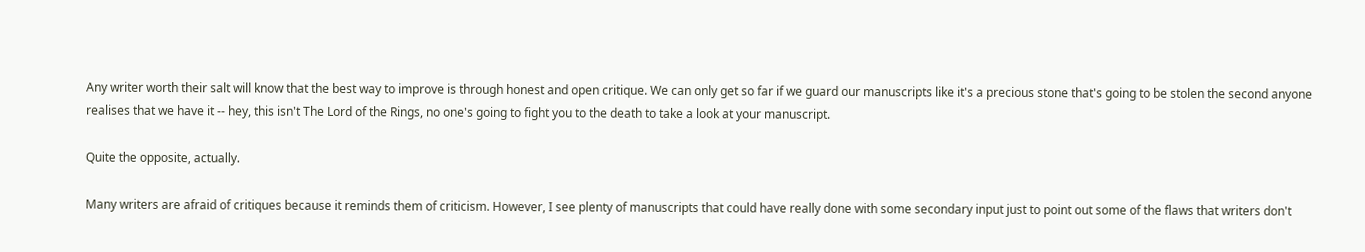Any writer worth their salt will know that the best way to improve is through honest and open critique. We can only get so far if we guard our manuscripts like it's a precious stone that's going to be stolen the second anyone realises that we have it -- hey, this isn't The Lord of the Rings, no one's going to fight you to the death to take a look at your manuscript.

Quite the opposite, actually.

Many writers are afraid of critiques because it reminds them of criticism. However, I see plenty of manuscripts that could have really done with some secondary input just to point out some of the flaws that writers don't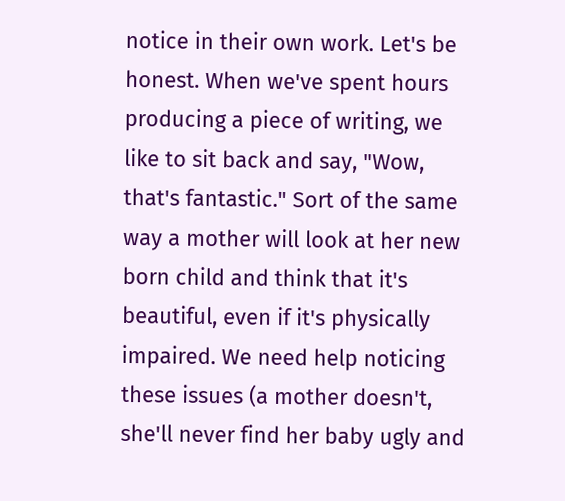notice in their own work. Let's be honest. When we've spent hours producing a piece of writing, we like to sit back and say, "Wow, that's fantastic." Sort of the same way a mother will look at her new born child and think that it's beautiful, even if it's physically impaired. We need help noticing these issues (a mother doesn't, she'll never find her baby ugly and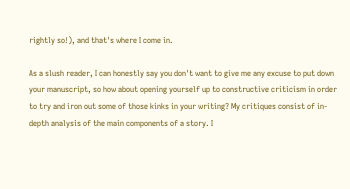rightly so!), and that's where I come in.

As a slush reader, I can honestly say you don't want to give me any excuse to put down your manuscript, so how about opening yourself up to constructive criticism in order to try and iron out some of those kinks in your writing? My critiques consist of in-depth analysis of the main components of a story. I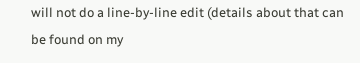will not do a line-by-line edit (details about that can be found on my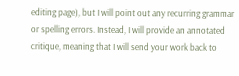editing page), but I will point out any recurring grammar or spelling errors. Instead, I will provide an annotated critique, meaning that I will send your work back to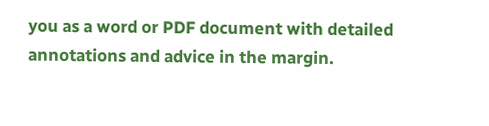you as a word or PDF document with detailed annotations and advice in the margin.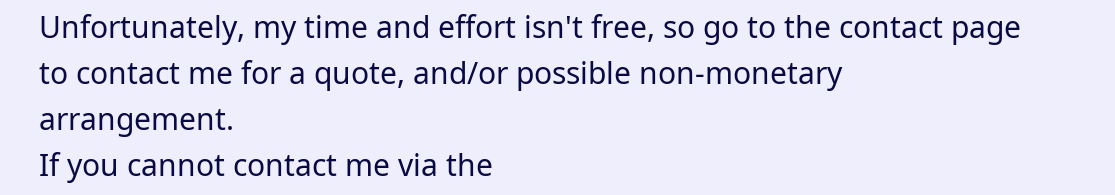Unfortunately, my time and effort isn't free, so go to the contact page to contact me for a quote, and/or possible non-monetary arrangement.
If you cannot contact me via the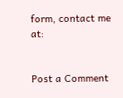form, contact me at:


Post a Comment